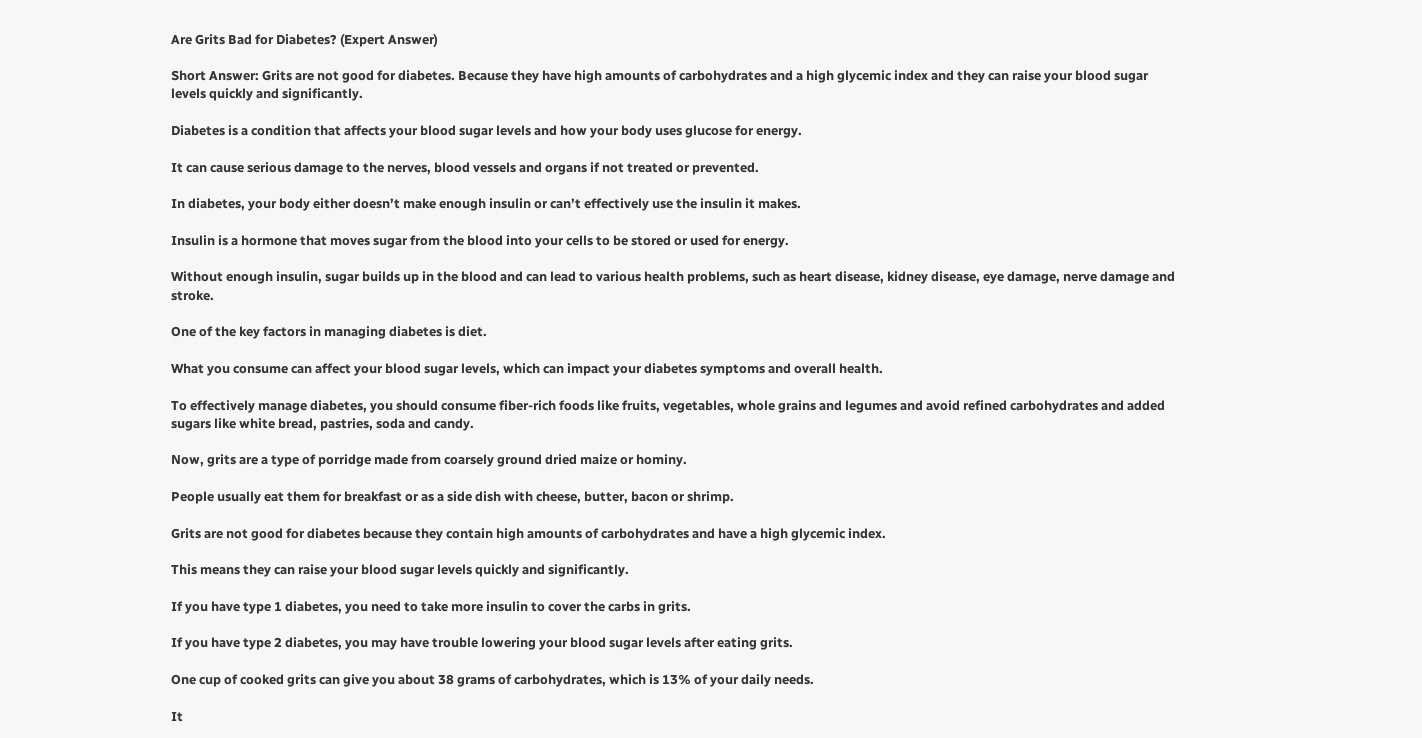Are Grits Bad for Diabetes? (Expert Answer)

Short Answer: Grits are not good for diabetes. Because they have high amounts of carbohydrates and a high glycemic index and they can raise your blood sugar levels quickly and significantly.

Diabetes is a condition that affects your blood sugar levels and how your body uses glucose for energy.

It can cause serious damage to the nerves, blood vessels and organs if not treated or prevented.

In diabetes, your body either doesn’t make enough insulin or can’t effectively use the insulin it makes.

Insulin is a hormone that moves sugar from the blood into your cells to be stored or used for energy.

Without enough insulin, sugar builds up in the blood and can lead to various health problems, such as heart disease, kidney disease, eye damage, nerve damage and stroke.

One of the key factors in managing diabetes is diet.

What you consume can affect your blood sugar levels, which can impact your diabetes symptoms and overall health.

To effectively manage diabetes, you should consume fiber-rich foods like fruits, vegetables, whole grains and legumes and avoid refined carbohydrates and added sugars like white bread, pastries, soda and candy.

Now, grits are a type of porridge made from coarsely ground dried maize or hominy.

People usually eat them for breakfast or as a side dish with cheese, butter, bacon or shrimp.

Grits are not good for diabetes because they contain high amounts of carbohydrates and have a high glycemic index.

This means they can raise your blood sugar levels quickly and significantly.

If you have type 1 diabetes, you need to take more insulin to cover the carbs in grits.

If you have type 2 diabetes, you may have trouble lowering your blood sugar levels after eating grits.

One cup of cooked grits can give you about 38 grams of carbohydrates, which is 13% of your daily needs.

It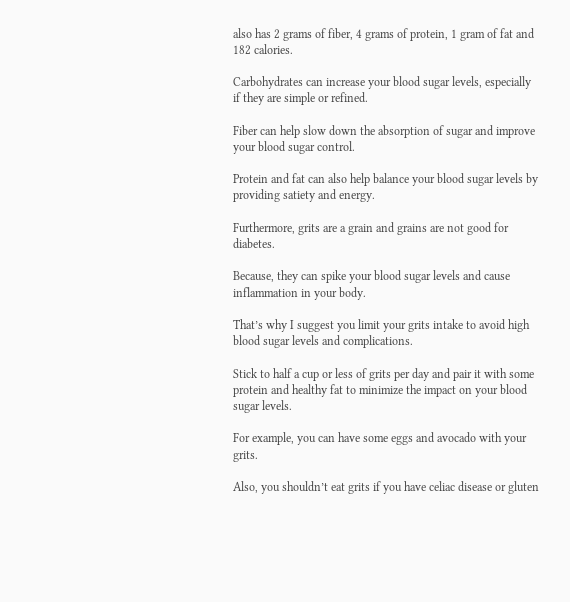also has 2 grams of fiber, 4 grams of protein, 1 gram of fat and 182 calories.

Carbohydrates can increase your blood sugar levels, especially if they are simple or refined.

Fiber can help slow down the absorption of sugar and improve your blood sugar control.

Protein and fat can also help balance your blood sugar levels by providing satiety and energy.

Furthermore, grits are a grain and grains are not good for diabetes.

Because, they can spike your blood sugar levels and cause inflammation in your body.

That’s why I suggest you limit your grits intake to avoid high blood sugar levels and complications.

Stick to half a cup or less of grits per day and pair it with some protein and healthy fat to minimize the impact on your blood sugar levels.

For example, you can have some eggs and avocado with your grits.

Also, you shouldn’t eat grits if you have celiac disease or gluten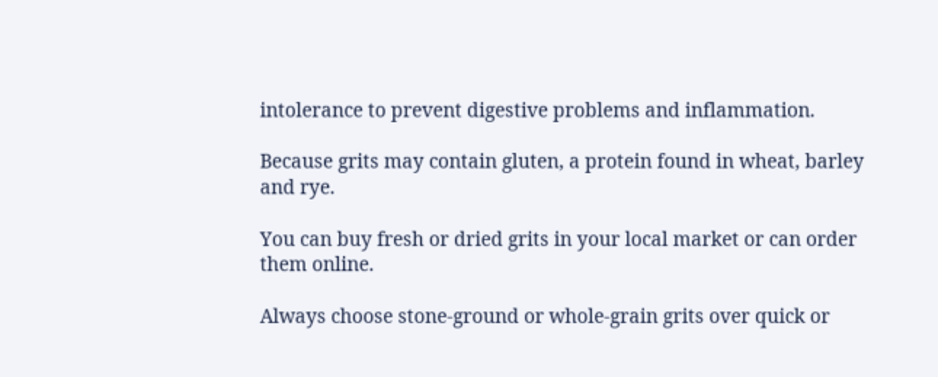intolerance to prevent digestive problems and inflammation.

Because grits may contain gluten, a protein found in wheat, barley and rye.

You can buy fresh or dried grits in your local market or can order them online.

Always choose stone-ground or whole-grain grits over quick or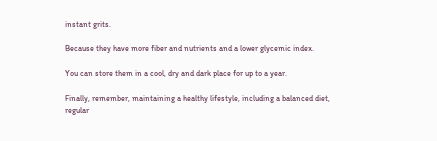instant grits.

Because they have more fiber and nutrients and a lower glycemic index.

You can store them in a cool, dry and dark place for up to a year.

Finally, remember, maintaining a healthy lifestyle, including a balanced diet, regular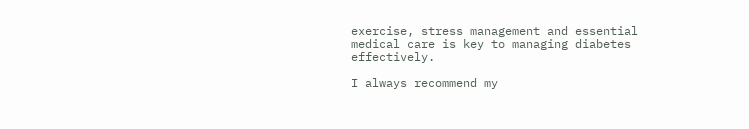exercise, stress management and essential medical care is key to managing diabetes effectively.

I always recommend my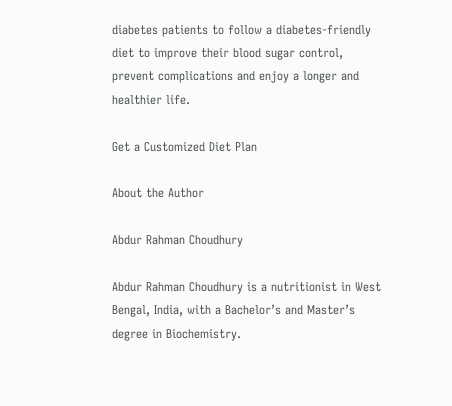diabetes patients to follow a diabetes-friendly diet to improve their blood sugar control, prevent complications and enjoy a longer and healthier life.

Get a Customized Diet Plan

About the Author

Abdur Rahman Choudhury

Abdur Rahman Choudhury is a nutritionist in West Bengal, India, with a Bachelor’s and Master’s degree in Biochemistry.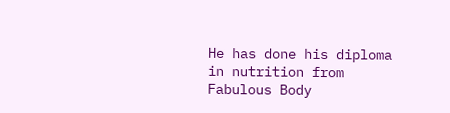He has done his diploma in nutrition from Fabulous Body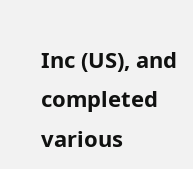Inc (US), and completed various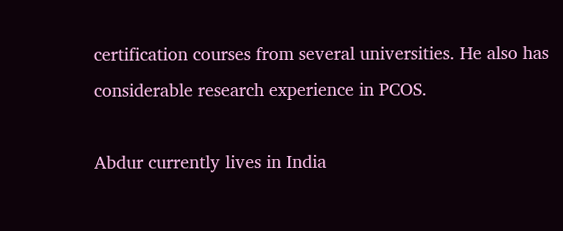certification courses from several universities. He also has considerable research experience in PCOS.

Abdur currently lives in India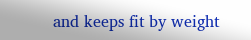and keeps fit by weight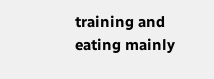training and eating mainly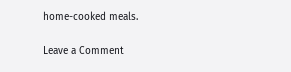home-cooked meals.

Leave a Comment